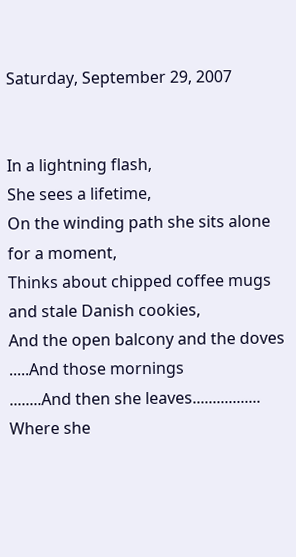Saturday, September 29, 2007


In a lightning flash,
She sees a lifetime,
On the winding path she sits alone for a moment,
Thinks about chipped coffee mugs and stale Danish cookies,
And the open balcony and the doves
.....And those mornings
........And then she leaves.................
Where she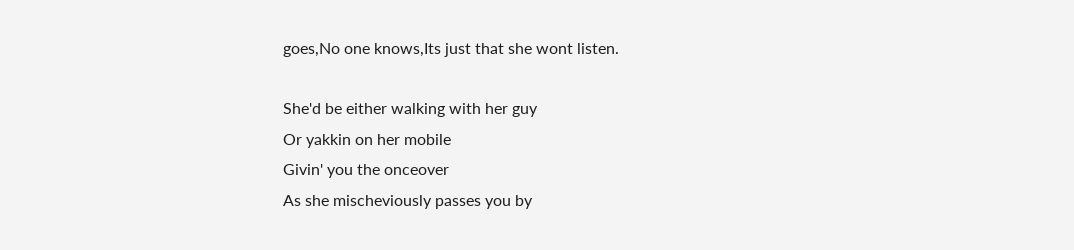goes,No one knows,Its just that she wont listen.

She'd be either walking with her guy
Or yakkin on her mobile
Givin' you the onceover
As she mischeviously passes you by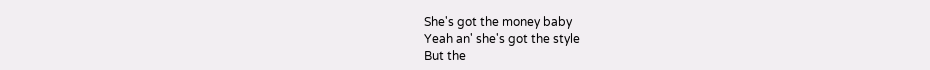She's got the money baby
Yeah an' she's got the style
But the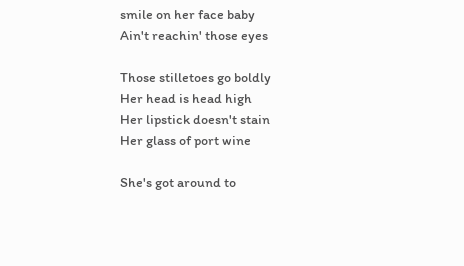smile on her face baby
Ain't reachin' those eyes

Those stilletoes go boldly
Her head is head high
Her lipstick doesn't stain
Her glass of port wine

She's got around to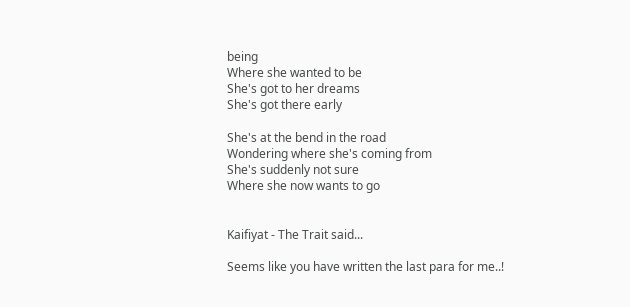being
Where she wanted to be
She's got to her dreams
She's got there early

She's at the bend in the road
Wondering where she's coming from
She's suddenly not sure
Where she now wants to go


Kaifiyat - The Trait said...

Seems like you have written the last para for me..!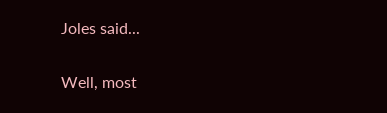Joles said...

Well, most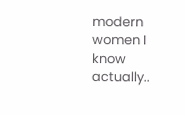modern women I know actually..